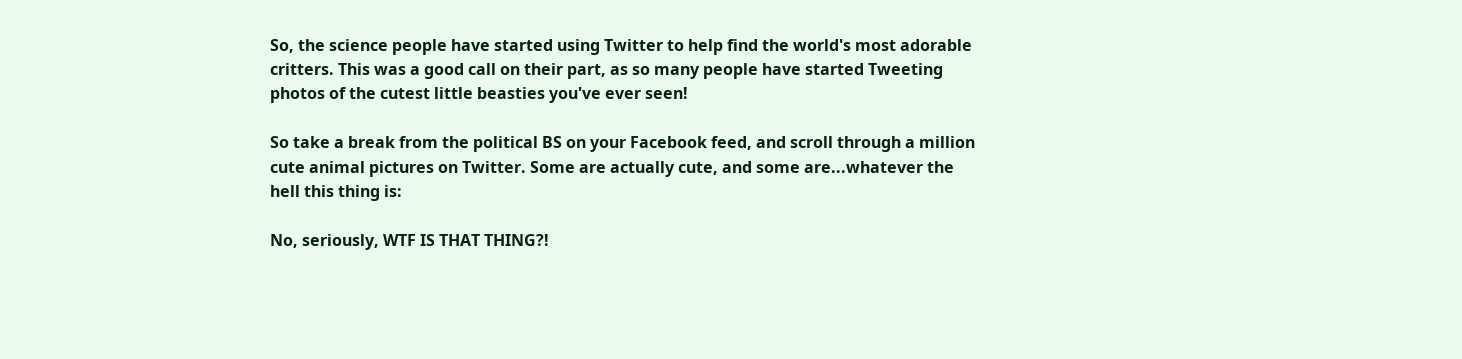So, the science people have started using Twitter to help find the world's most adorable critters. This was a good call on their part, as so many people have started Tweeting photos of the cutest little beasties you've ever seen!

So take a break from the political BS on your Facebook feed, and scroll through a million cute animal pictures on Twitter. Some are actually cute, and some are...whatever the hell this thing is:

No, seriously, WTF IS THAT THING?!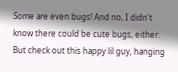Some are even bugs! And no, I didn't know there could be cute bugs, either. But check out this happy lil guy, hanging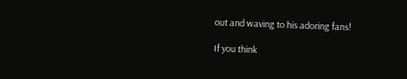out and waving to his adoring fans!

If you think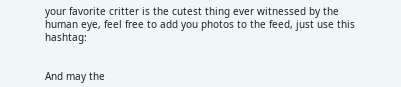your favorite critter is the cutest thing ever witnessed by the human eye, feel free to add you photos to the feed, just use this hashtag:


And may the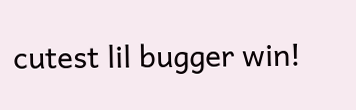cutest lil bugger win!